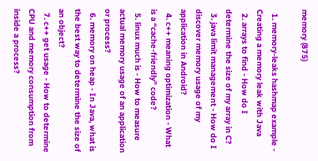memory (875)

  1. memory-leaks hashmap example - Creating a memory leak with Java
  2. arrays to find - How do I determine the size of my array in C?
  3. java limit management - How do I discover memory usage of my application in Android?
  4. c++ meaning optimization - What is a “cache-friendly” code?
  5. linux much is - How to measure actual memory usage of an application or process?
  6. memory on heap - In Java, what is the best way to determine the size of an object?
  7. c++ get usage - How to determine CPU and memory consumption from inside a process?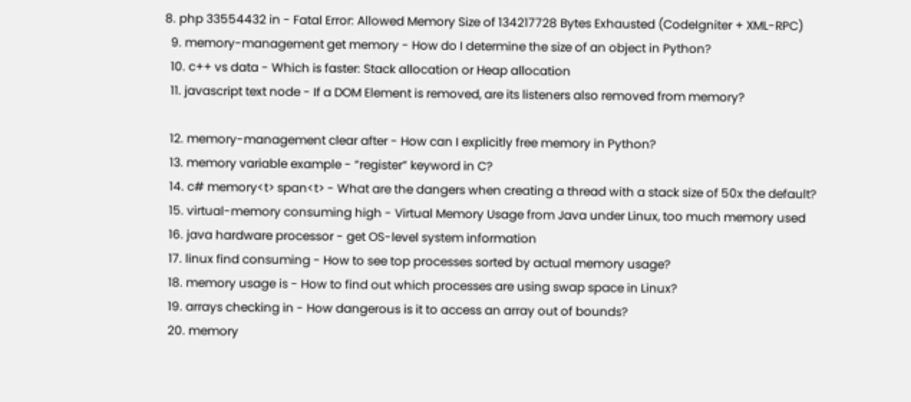8. php 33554432 in - Fatal Error: Allowed Memory Size of 134217728 Bytes Exhausted (CodeIgniter + XML-RPC)
  9. memory-management get memory - How do I determine the size of an object in Python?
  10. c++ vs data - Which is faster: Stack allocation or Heap allocation
  11. javascript text node - If a DOM Element is removed, are its listeners also removed from memory?

  12. memory-management clear after - How can I explicitly free memory in Python?
  13. memory variable example - “register” keyword in C?
  14. c# memory<t> span<t> - What are the dangers when creating a thread with a stack size of 50x the default?
  15. virtual-memory consuming high - Virtual Memory Usage from Java under Linux, too much memory used
  16. java hardware processor - get OS-level system information
  17. linux find consuming - How to see top processes sorted by actual memory usage?
  18. memory usage is - How to find out which processes are using swap space in Linux?
  19. arrays checking in - How dangerous is it to access an array out of bounds?
  20. memory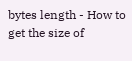bytes length - How to get the size of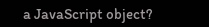a JavaScript object?